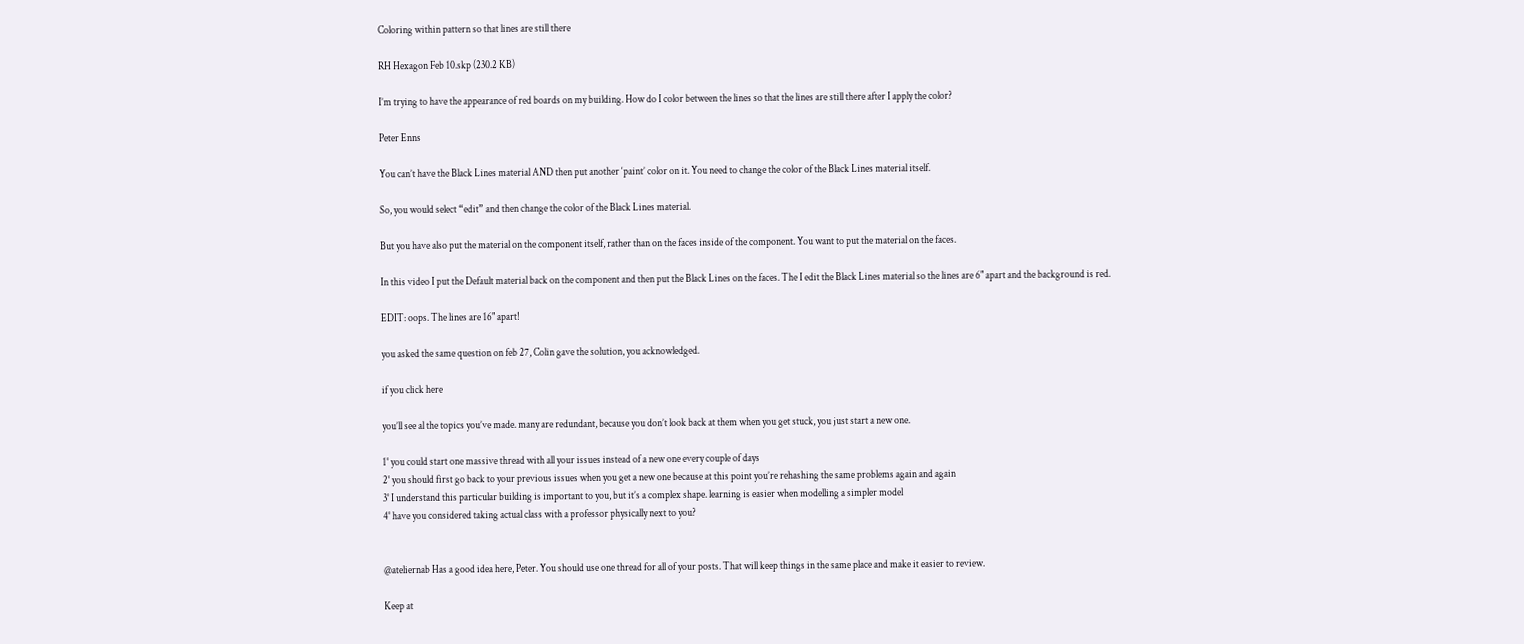Coloring within pattern so that lines are still there

RH Hexagon Feb 10.skp (230.2 KB)

I’m trying to have the appearance of red boards on my building. How do I color between the lines so that the lines are still there after I apply the color?

Peter Enns

You can’t have the Black Lines material AND then put another ‘paint’ color on it. You need to change the color of the Black Lines material itself.

So, you would select “edit” and then change the color of the Black Lines material.

But you have also put the material on the component itself, rather than on the faces inside of the component. You want to put the material on the faces.

In this video I put the Default material back on the component and then put the Black Lines on the faces. The I edit the Black Lines material so the lines are 6" apart and the background is red.

EDIT: oops. The lines are 16" apart!

you asked the same question on feb 27, Colin gave the solution, you acknowledged.

if you click here

you’ll see al the topics you’ve made. many are redundant, because you don’t look back at them when you get stuck, you just start a new one.

1° you could start one massive thread with all your issues instead of a new one every couple of days
2° you should first go back to your previous issues when you get a new one because at this point you’re rehashing the same problems again and again
3° I understand this particular building is important to you, but it’s a complex shape. learning is easier when modelling a simpler model
4° have you considered taking actual class with a professor physically next to you?


@ateliernab Has a good idea here, Peter. You should use one thread for all of your posts. That will keep things in the same place and make it easier to review.

Keep at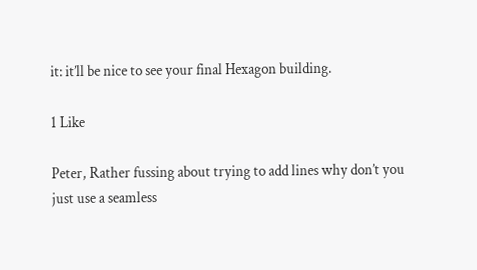it: it’ll be nice to see your final Hexagon building.

1 Like

Peter, Rather fussing about trying to add lines why don’t you just use a seamless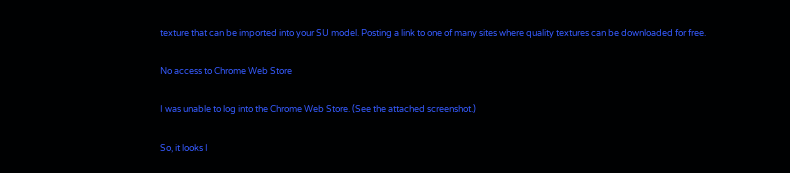texture that can be imported into your SU model. Posting a link to one of many sites where quality textures can be downloaded for free.

No access to Chrome Web Store

I was unable to log into the Chrome Web Store. (See the attached screenshot.)

So, it looks I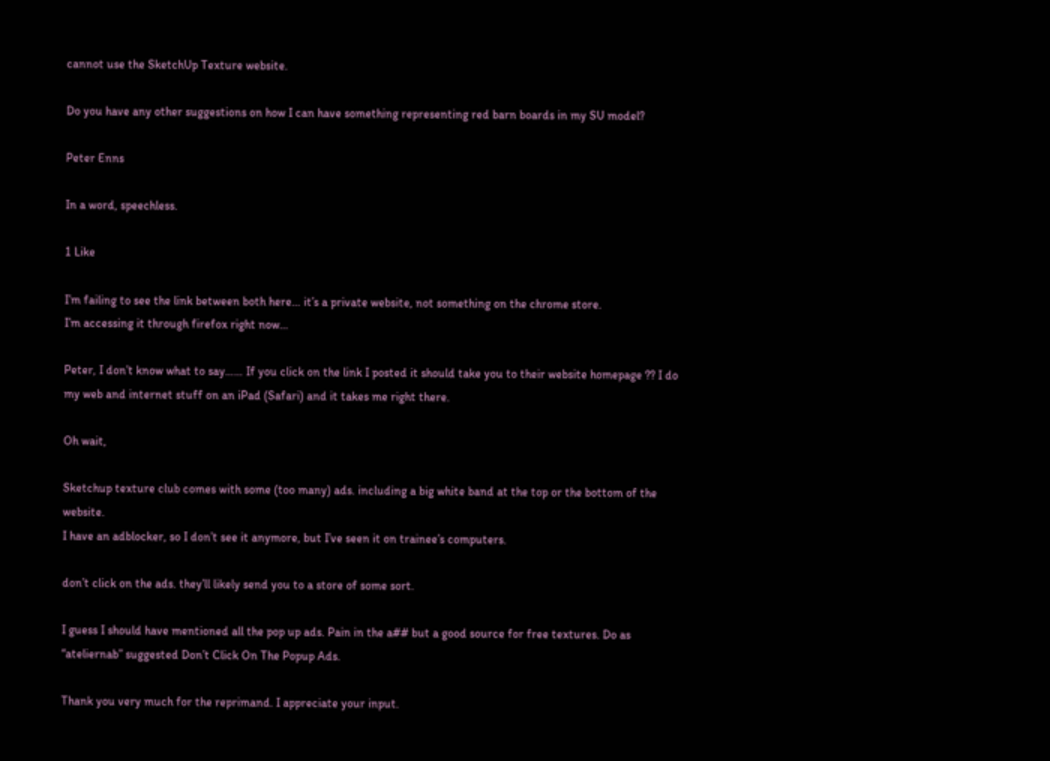cannot use the SketchUp Texture website.

Do you have any other suggestions on how I can have something representing red barn boards in my SU model?

Peter Enns

In a word, speechless.

1 Like

I’m failing to see the link between both here… it’s a private website, not something on the chrome store.
I’m accessing it through firefox right now…

Peter, I don’t know what to say…… If you click on the link I posted it should take you to their website homepage ?? I do my web and internet stuff on an iPad (Safari) and it takes me right there.

Oh wait,

Sketchup texture club comes with some (too many) ads. including a big white band at the top or the bottom of the website.
I have an adblocker, so I don’t see it anymore, but I’ve seen it on trainee’s computers.

don’t click on the ads. they’ll likely send you to a store of some sort.

I guess I should have mentioned all the pop up ads. Pain in the a## but a good source for free textures. Do as “ateliernab” suggested Don’t Click On The Popup Ads.

Thank you very much for the reprimand. I appreciate your input.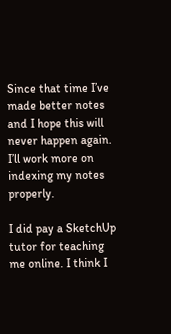Since that time I’ve made better notes and I hope this will never happen again. I’ll work more on indexing my notes properly.

I did pay a SketchUp tutor for teaching me online. I think I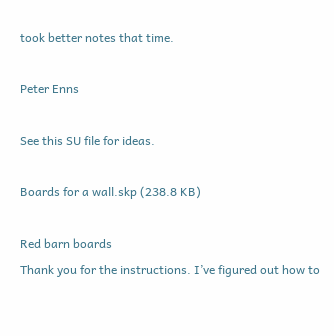took better notes that time.

Peter Enns

See this SU file for ideas.

Boards for a wall.skp (238.8 KB)

Red barn boards
Thank you for the instructions. I’ve figured out how to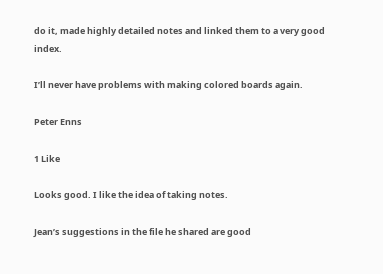do it, made highly detailed notes and linked them to a very good index.

I’ll never have problems with making colored boards again.

Peter Enns

1 Like

Looks good. I like the idea of taking notes.

Jean’s suggestions in the file he shared are good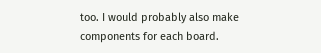too. I would probably also make components for each board.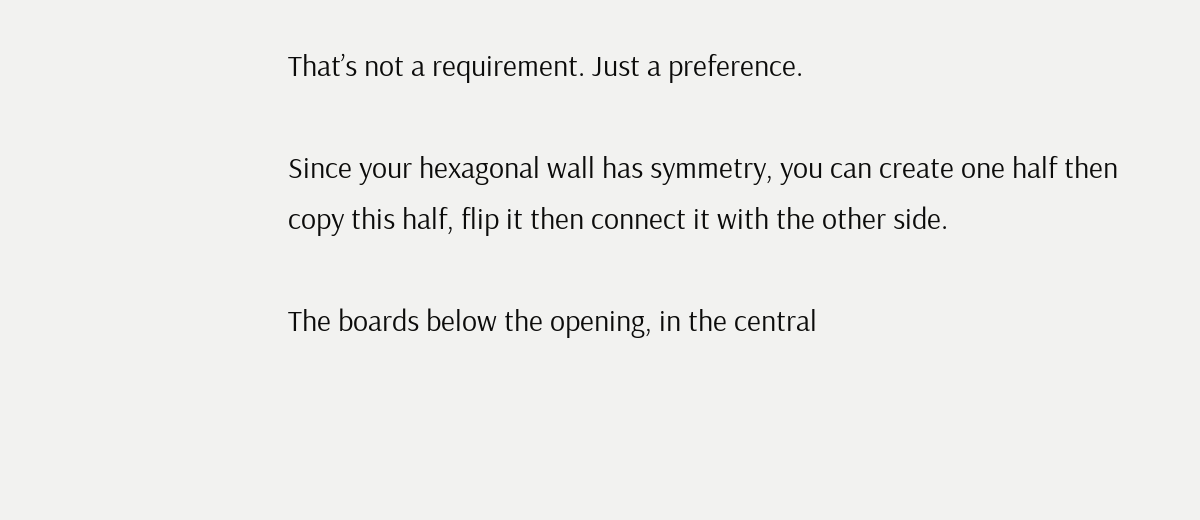That’s not a requirement. Just a preference.

Since your hexagonal wall has symmetry, you can create one half then copy this half, flip it then connect it with the other side.

The boards below the opening, in the central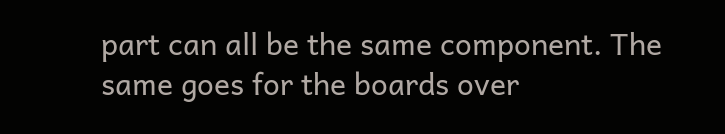part can all be the same component. The same goes for the boards over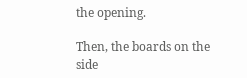the opening.

Then, the boards on the side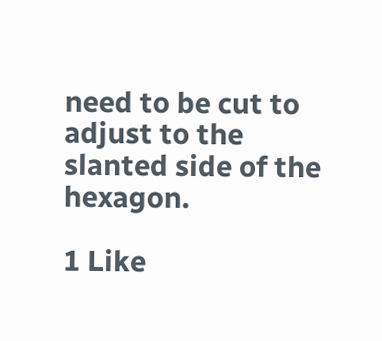need to be cut to adjust to the slanted side of the hexagon.

1 Like